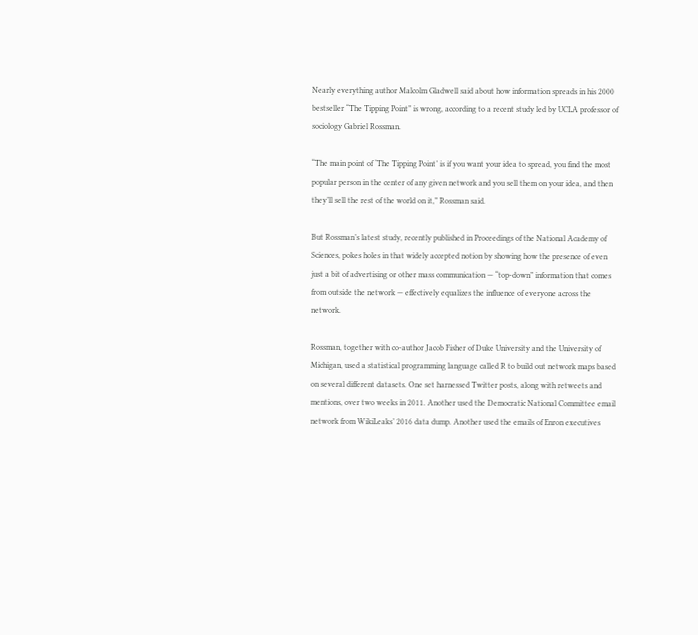Nearly everything author Malcolm Gladwell said about how information spreads in his 2000 bestseller “The Tipping Point” is wrong, according to a recent study led by UCLA professor of sociology Gabriel Rossman.

“The main point of ‘The Tipping Point’ is if you want your idea to spread, you find the most popular person in the center of any given network and you sell them on your idea, and then they’ll sell the rest of the world on it,” Rossman said.

But Rossman’s latest study, recently published in Proceedings of the National Academy of Sciences, pokes holes in that widely accepted notion by showing how the presence of even just a bit of advertising or other mass communication — “top-down” information that comes from outside the network — effectively equalizes the influence of everyone across the network.

Rossman, together with co-author Jacob Fisher of Duke University and the University of Michigan, used a statistical programming language called R to build out network maps based on several different datasets. One set harnessed Twitter posts, along with retweets and mentions, over two weeks in 2011. Another used the Democratic National Committee email network from WikiLeaks’ 2016 data dump. Another used the emails of Enron executives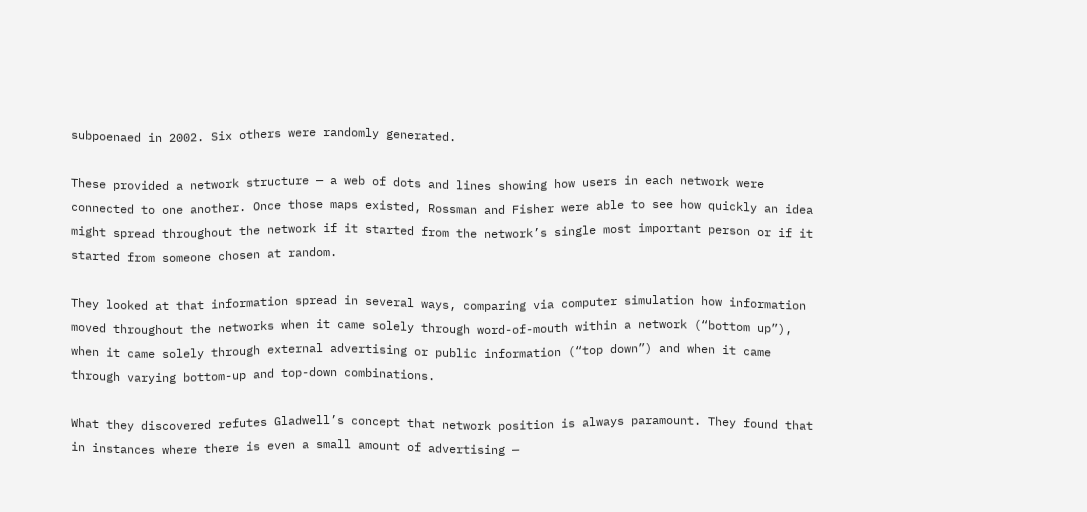subpoenaed in 2002. Six others were randomly generated.

These provided a network structure — a web of dots and lines showing how users in each network were connected to one another. Once those maps existed, Rossman and Fisher were able to see how quickly an idea might spread throughout the network if it started from the network’s single most important person or if it started from someone chosen at random.

They looked at that information spread in several ways, comparing via computer simulation how information moved throughout the networks when it came solely through word-of-mouth within a network (“bottom up”), when it came solely through external advertising or public information (“top down”) and when it came through varying bottom-up and top-down combinations.

What they discovered refutes Gladwell’s concept that network position is always paramount. They found that in instances where there is even a small amount of advertising —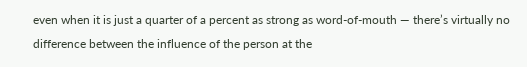even when it is just a quarter of a percent as strong as word-of-mouth — there’s virtually no difference between the influence of the person at the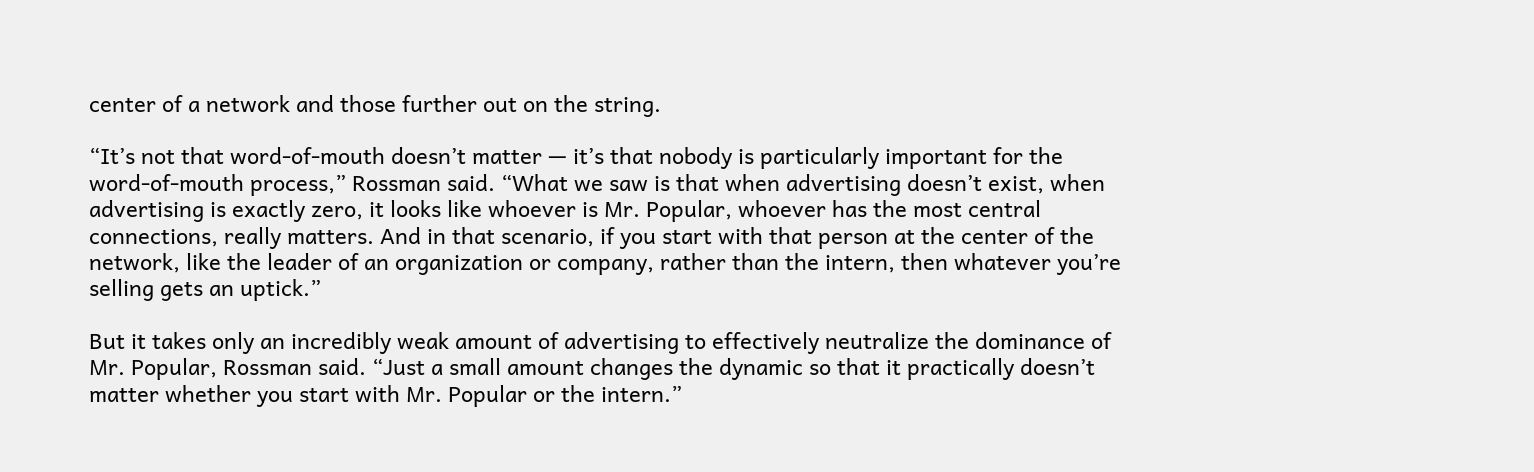center of a network and those further out on the string.

“It’s not that word-of-mouth doesn’t matter — it’s that nobody is particularly important for the word-of-mouth process,” Rossman said. “What we saw is that when advertising doesn’t exist, when advertising is exactly zero, it looks like whoever is Mr. Popular, whoever has the most central connections, really matters. And in that scenario, if you start with that person at the center of the network, like the leader of an organization or company, rather than the intern, then whatever you’re selling gets an uptick.”

But it takes only an incredibly weak amount of advertising to effectively neutralize the dominance of Mr. Popular, Rossman said. “Just a small amount changes the dynamic so that it practically doesn’t matter whether you start with Mr. Popular or the intern.”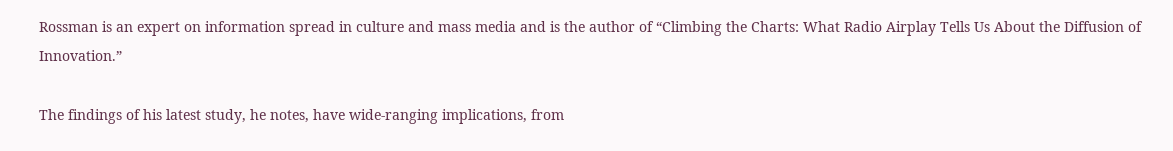Rossman is an expert on information spread in culture and mass media and is the author of “Climbing the Charts: What Radio Airplay Tells Us About the Diffusion of Innovation.”

The findings of his latest study, he notes, have wide-ranging implications, from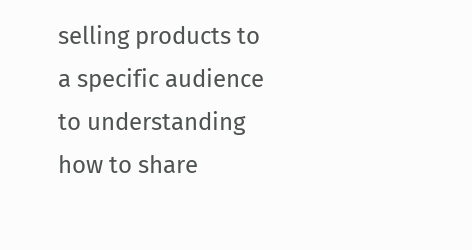selling products to a specific audience to understanding how to share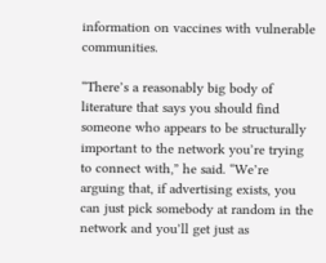information on vaccines with vulnerable communities.

“There’s a reasonably big body of literature that says you should find someone who appears to be structurally important to the network you’re trying to connect with,” he said. “We’re arguing that, if advertising exists, you can just pick somebody at random in the network and you’ll get just as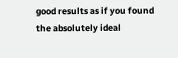good results as if you found the absolutely ideal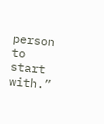person to start with.”